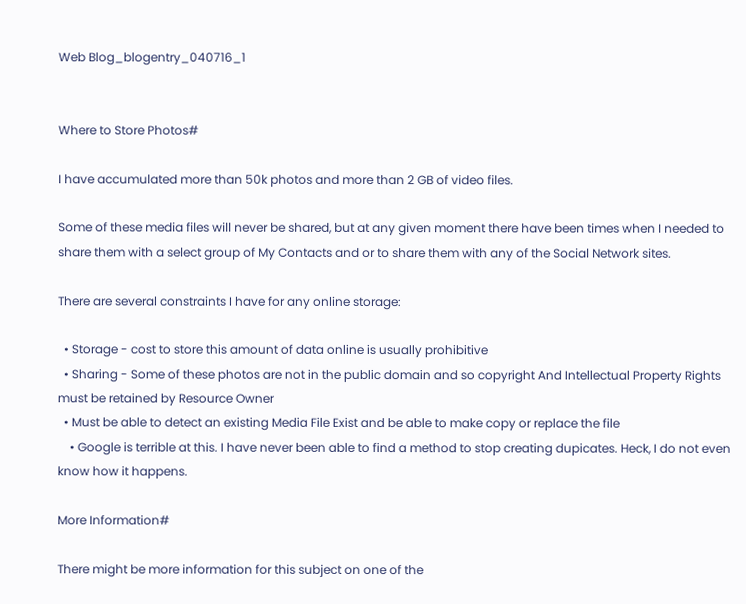Web Blog_blogentry_040716_1


Where to Store Photos#

I have accumulated more than 50k photos and more than 2 GB of video files.

Some of these media files will never be shared, but at any given moment there have been times when I needed to share them with a select group of My Contacts and or to share them with any of the Social Network sites.

There are several constraints I have for any online storage:

  • Storage - cost to store this amount of data online is usually prohibitive
  • Sharing - Some of these photos are not in the public domain and so copyright And Intellectual Property Rights must be retained by Resource Owner
  • Must be able to detect an existing Media File Exist and be able to make copy or replace the file
    • Google is terrible at this. I have never been able to find a method to stop creating dupicates. Heck, I do not even know how it happens.

More Information#

There might be more information for this subject on one of the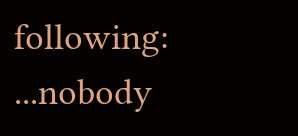following: ...nobody